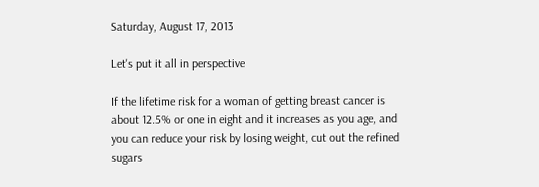Saturday, August 17, 2013

Let's put it all in perspective

If the lifetime risk for a woman of getting breast cancer is about 12.5% or one in eight and it increases as you age, and you can reduce your risk by losing weight, cut out the refined sugars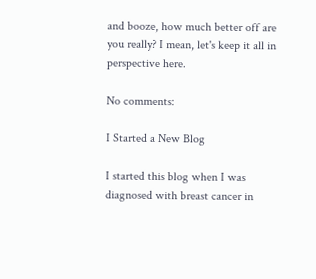and booze, how much better off are you really? I mean, let's keep it all in perspective here.

No comments:

I Started a New Blog

I started this blog when I was diagnosed with breast cancer in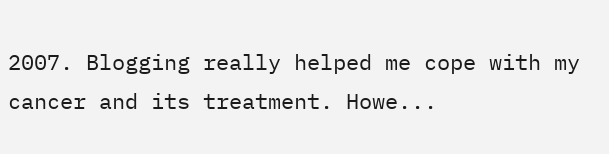2007. Blogging really helped me cope with my cancer and its treatment. Howe...